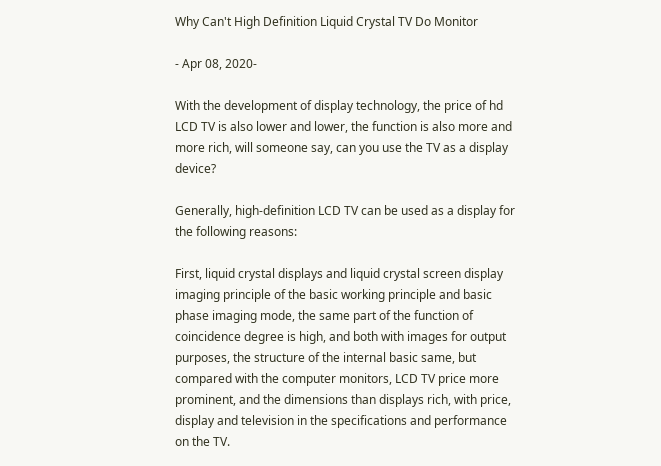Why Can't High Definition Liquid Crystal TV Do Monitor

- Apr 08, 2020-

With the development of display technology, the price of hd LCD TV is also lower and lower, the function is also more and more rich, will someone say, can you use the TV as a display device?

Generally, high-definition LCD TV can be used as a display for the following reasons:

First, liquid crystal displays and liquid crystal screen display imaging principle of the basic working principle and basic phase imaging mode, the same part of the function of coincidence degree is high, and both with images for output purposes, the structure of the internal basic same, but compared with the computer monitors, LCD TV price more prominent, and the dimensions than displays rich, with price, display and television in the specifications and performance on the TV.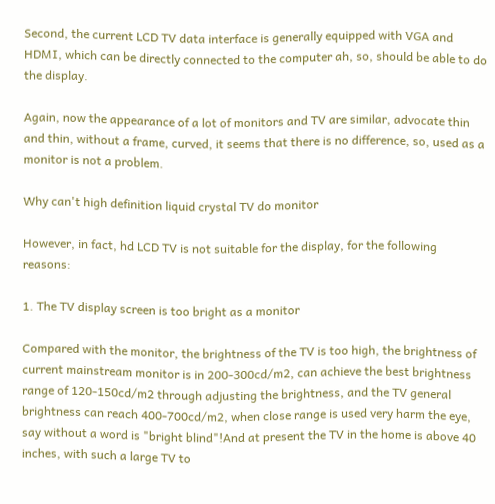Second, the current LCD TV data interface is generally equipped with VGA and HDMI, which can be directly connected to the computer ah, so, should be able to do the display.

Again, now the appearance of a lot of monitors and TV are similar, advocate thin and thin, without a frame, curved, it seems that there is no difference, so, used as a monitor is not a problem.

Why can't high definition liquid crystal TV do monitor

However, in fact, hd LCD TV is not suitable for the display, for the following reasons:

1. The TV display screen is too bright as a monitor

Compared with the monitor, the brightness of the TV is too high, the brightness of current mainstream monitor is in 200-300cd/m2, can achieve the best brightness range of 120-150cd/m2 through adjusting the brightness, and the TV general brightness can reach 400-700cd/m2, when close range is used very harm the eye, say without a word is "bright blind"!And at present the TV in the home is above 40 inches, with such a large TV to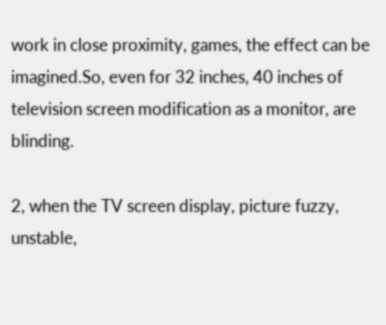work in close proximity, games, the effect can be imagined.So, even for 32 inches, 40 inches of television screen modification as a monitor, are blinding.

2, when the TV screen display, picture fuzzy, unstable,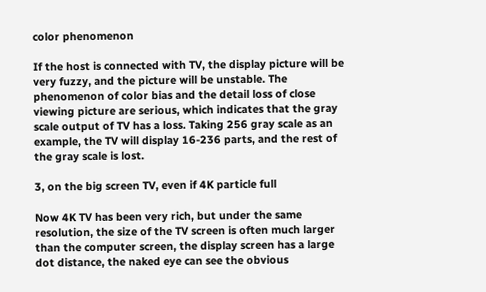color phenomenon

If the host is connected with TV, the display picture will be very fuzzy, and the picture will be unstable. The phenomenon of color bias and the detail loss of close viewing picture are serious, which indicates that the gray scale output of TV has a loss. Taking 256 gray scale as an example, the TV will display 16-236 parts, and the rest of the gray scale is lost.

3, on the big screen TV, even if 4K particle full

Now 4K TV has been very rich, but under the same resolution, the size of the TV screen is often much larger than the computer screen, the display screen has a large dot distance, the naked eye can see the obvious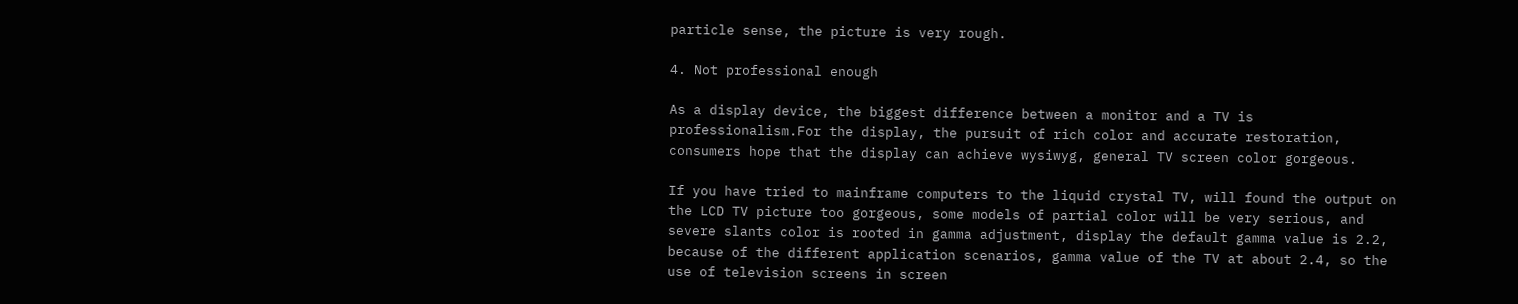particle sense, the picture is very rough.

4. Not professional enough

As a display device, the biggest difference between a monitor and a TV is professionalism.For the display, the pursuit of rich color and accurate restoration, consumers hope that the display can achieve wysiwyg, general TV screen color gorgeous.

If you have tried to mainframe computers to the liquid crystal TV, will found the output on the LCD TV picture too gorgeous, some models of partial color will be very serious, and severe slants color is rooted in gamma adjustment, display the default gamma value is 2.2, because of the different application scenarios, gamma value of the TV at about 2.4, so the use of television screens in screen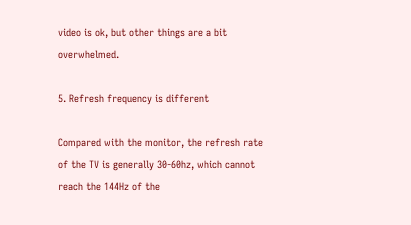video is ok, but other things are a bit overwhelmed.

5. Refresh frequency is different

Compared with the monitor, the refresh rate of the TV is generally 30-60hz, which cannot reach the 144Hz of the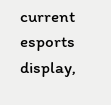current esports display,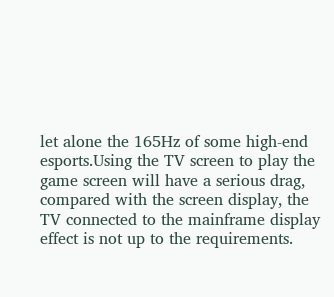let alone the 165Hz of some high-end esports.Using the TV screen to play the game screen will have a serious drag, compared with the screen display, the TV connected to the mainframe display effect is not up to the requirements.